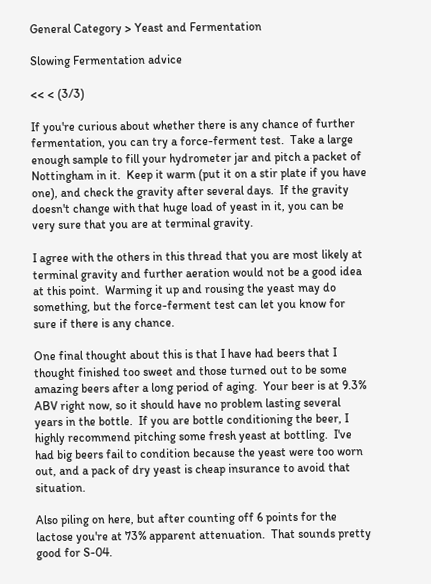General Category > Yeast and Fermentation

Slowing Fermentation advice

<< < (3/3)

If you're curious about whether there is any chance of further fermentation, you can try a force-ferment test.  Take a large enough sample to fill your hydrometer jar and pitch a packet of Nottingham in it.  Keep it warm (put it on a stir plate if you have one), and check the gravity after several days.  If the gravity doesn't change with that huge load of yeast in it, you can be very sure that you are at terminal gravity.

I agree with the others in this thread that you are most likely at terminal gravity and further aeration would not be a good idea at this point.  Warming it up and rousing the yeast may do something, but the force-ferment test can let you know for sure if there is any chance.

One final thought about this is that I have had beers that I thought finished too sweet and those turned out to be some amazing beers after a long period of aging.  Your beer is at 9.3% ABV right now, so it should have no problem lasting several years in the bottle.  If you are bottle conditioning the beer, I highly recommend pitching some fresh yeast at bottling.  I've had big beers fail to condition because the yeast were too worn out, and a pack of dry yeast is cheap insurance to avoid that situation.

Also piling on here, but after counting off 6 points for the lactose you're at 73% apparent attenuation.  That sounds pretty good for S-04.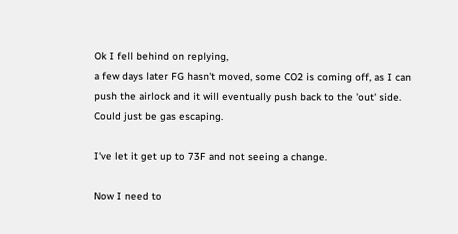Ok I fell behind on replying,
a few days later FG hasn't moved, some CO2 is coming off, as I can push the airlock and it will eventually push back to the 'out' side.  Could just be gas escaping.

I've let it get up to 73F and not seeing a change.

Now I need to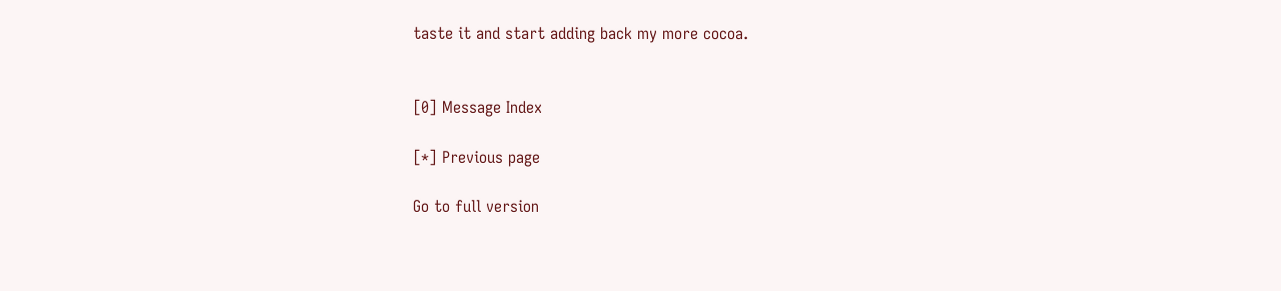taste it and start adding back my more cocoa.


[0] Message Index

[*] Previous page

Go to full version